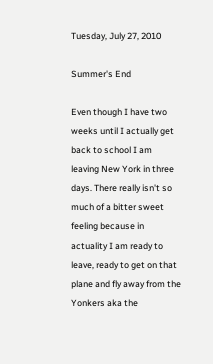Tuesday, July 27, 2010

Summer's End

Even though I have two weeks until I actually get back to school I am leaving New York in three days. There really isn't so much of a bitter sweet feeling because in actuality I am ready to leave, ready to get on that plane and fly away from the Yonkers aka the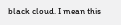black cloud. I mean this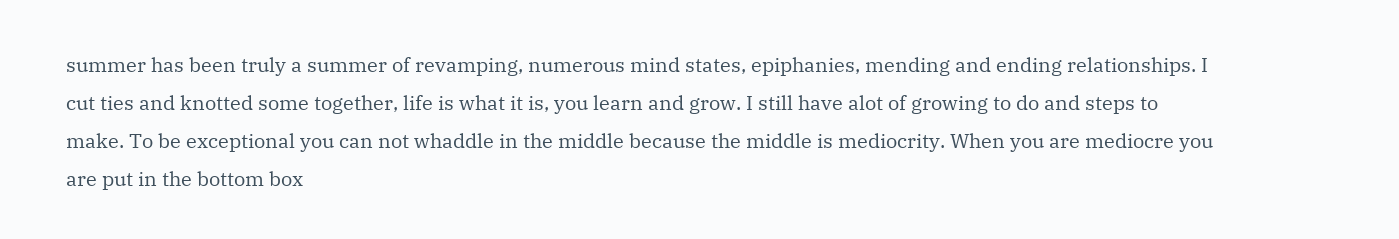summer has been truly a summer of revamping, numerous mind states, epiphanies, mending and ending relationships. I cut ties and knotted some together, life is what it is, you learn and grow. I still have alot of growing to do and steps to make. To be exceptional you can not whaddle in the middle because the middle is mediocrity. When you are mediocre you are put in the bottom box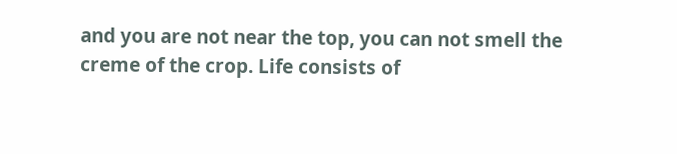and you are not near the top, you can not smell the creme of the crop. Life consists of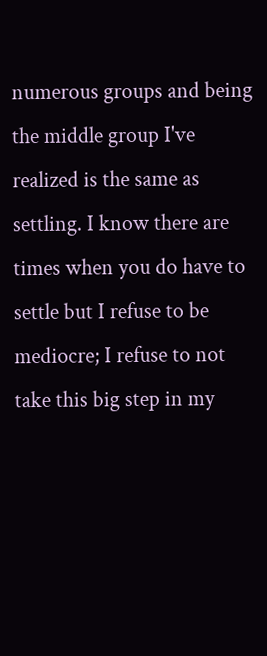numerous groups and being the middle group I've realized is the same as settling. I know there are times when you do have to settle but I refuse to be mediocre; I refuse to not take this big step in my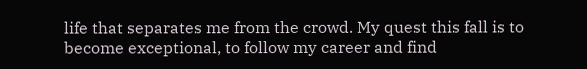life that separates me from the crowd. My quest this fall is to become exceptional, to follow my career and find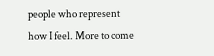people who represent how I feel. More to come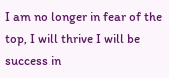I am no longer in fear of the top, I will thrive I will be success in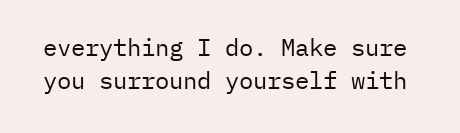everything I do. Make sure you surround yourself with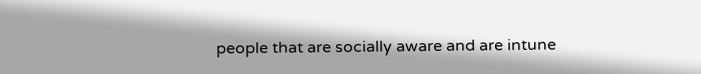people that are socially aware and are intune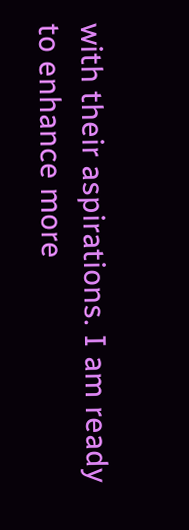with their aspirations. I am ready to enhance more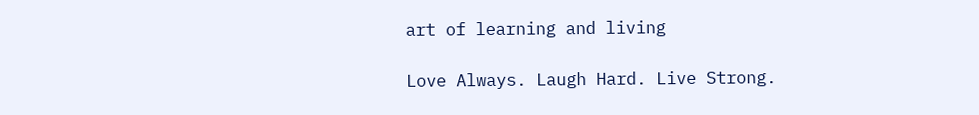art of learning and living

Love Always. Laugh Hard. Live Strong.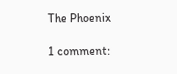The Phoenix

1 comment: